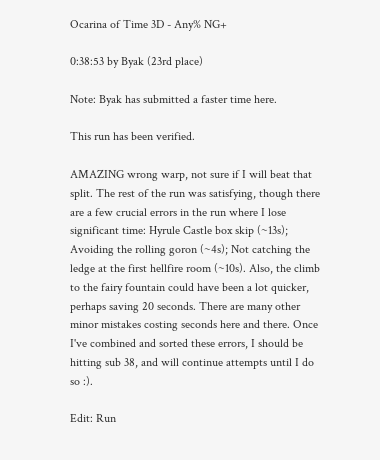Ocarina of Time 3D - Any% NG+

0:38:53 by Byak (23rd place)

Note: Byak has submitted a faster time here.

This run has been verified.

AMAZING wrong warp, not sure if I will beat that split. The rest of the run was satisfying, though there are a few crucial errors in the run where I lose significant time: Hyrule Castle box skip (~13s); Avoiding the rolling goron (~4s); Not catching the ledge at the first hellfire room (~10s). Also, the climb to the fairy fountain could have been a lot quicker, perhaps saving 20 seconds. There are many other minor mistakes costing seconds here and there. Once I've combined and sorted these errors, I should be hitting sub 38, and will continue attempts until I do so :).

Edit: Run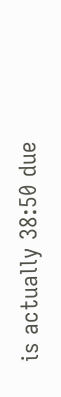is actually 38:50 due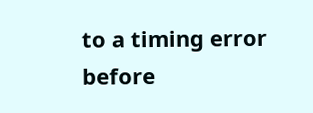to a timing error before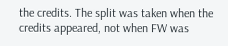the credits. The split was taken when the credits appeared, not when FW was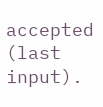accepted (last input).